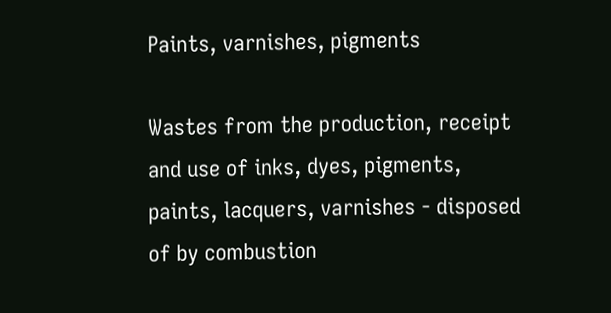Paints, varnishes, pigments

Wastes from the production, receipt and use of inks, dyes, pigments, paints, lacquers, varnishes - disposed of by combustion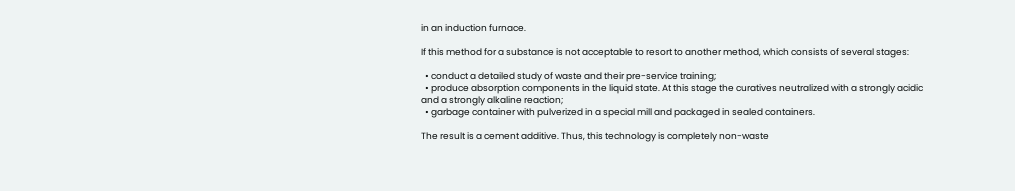in an induction furnace.

If this method for a substance is not acceptable to resort to another method, which consists of several stages:

  • conduct a detailed study of waste and their pre-service training;
  • produce absorption components in the liquid state. At this stage the curatives neutralized with a strongly acidic and a strongly alkaline reaction;
  • garbage container with pulverized in a special mill and packaged in sealed containers.

The result is a cement additive. Thus, this technology is completely non-waste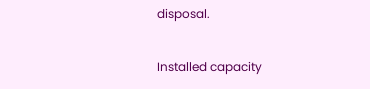disposal.

Installed capacity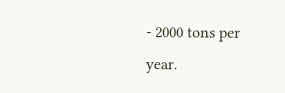- 2000 tons per year.